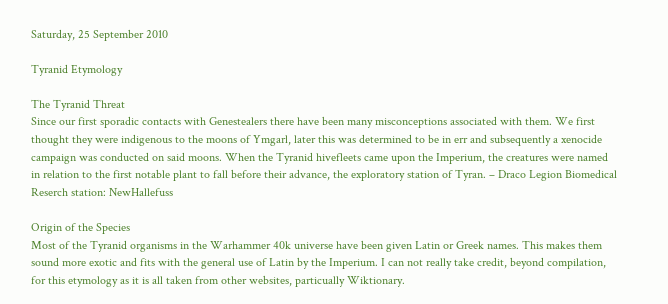Saturday, 25 September 2010

Tyranid Etymology

The Tyranid Threat
Since our first sporadic contacts with Genestealers there have been many misconceptions associated with them. We first thought they were indigenous to the moons of Ymgarl, later this was determined to be in err and subsequently a xenocide campaign was conducted on said moons. When the Tyranid hivefleets came upon the Imperium, the creatures were named in relation to the first notable plant to fall before their advance, the exploratory station of Tyran. – Draco Legion Biomedical Reserch station: NewHallefuss

Origin of the Species
Most of the Tyranid organisms in the Warhammer 40k universe have been given Latin or Greek names. This makes them sound more exotic and fits with the general use of Latin by the Imperium. I can not really take credit, beyond compilation, for this etymology as it is all taken from other websites, particually Wiktionary.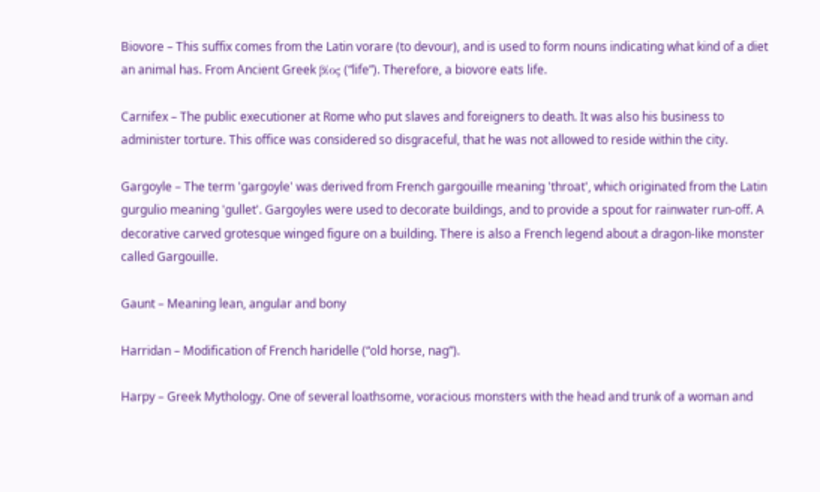Biovore – This suffix comes from the Latin vorare (to devour), and is used to form nouns indicating what kind of a diet an animal has. From Ancient Greek βίος (“life”). Therefore, a biovore eats life.

Carnifex – The public executioner at Rome who put slaves and foreigners to death. It was also his business to administer torture. This office was considered so disgraceful, that he was not allowed to reside within the city.

Gargoyle – The term 'gargoyle' was derived from French gargouille meaning 'throat', which originated from the Latin gurgulio meaning 'gullet'. Gargoyles were used to decorate buildings, and to provide a spout for rainwater run-off. A decorative carved grotesque winged figure on a building. There is also a French legend about a dragon-like monster called Gargouille.

Gaunt – Meaning lean, angular and bony

Harridan – Modification of French haridelle (“old horse, nag”).

Harpy – Greek Mythology. One of several loathsome, voracious monsters with the head and trunk of a woman and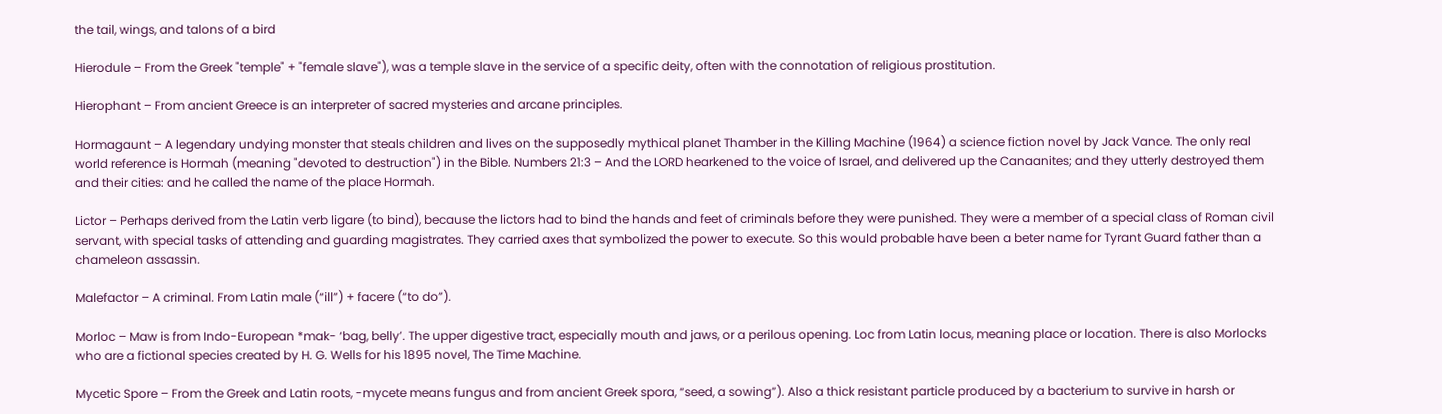the tail, wings, and talons of a bird

Hierodule – From the Greek "temple" + "female slave"), was a temple slave in the service of a specific deity, often with the connotation of religious prostitution.

Hierophant – From ancient Greece is an interpreter of sacred mysteries and arcane principles.

Hormagaunt – A legendary undying monster that steals children and lives on the supposedly mythical planet Thamber in the Killing Machine (1964) a science fiction novel by Jack Vance. The only real world reference is Hormah (meaning "devoted to destruction") in the Bible. Numbers 21:3 – And the LORD hearkened to the voice of Israel, and delivered up the Canaanites; and they utterly destroyed them and their cities: and he called the name of the place Hormah.

Lictor – Perhaps derived from the Latin verb ligare (to bind), because the lictors had to bind the hands and feet of criminals before they were punished. They were a member of a special class of Roman civil servant, with special tasks of attending and guarding magistrates. They carried axes that symbolized the power to execute. So this would probable have been a beter name for Tyrant Guard father than a chameleon assassin.

Malefactor – A criminal. From Latin male (“ill”) + facere (“to do”).

Morloc – Maw is from Indo-European *mak- ‘bag, belly’. The upper digestive tract, especially mouth and jaws, or a perilous opening. Loc from Latin locus, meaning place or location. There is also Morlocks who are a fictional species created by H. G. Wells for his 1895 novel, The Time Machine.

Mycetic Spore – From the Greek and Latin roots, -mycete means fungus and from ancient Greek spora, “seed, a sowing”). Also a thick resistant particle produced by a bacterium to survive in harsh or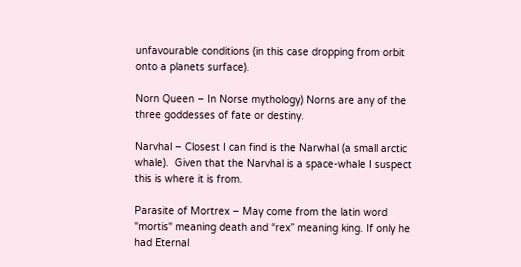unfavourable conditions (in this case dropping from orbit onto a planets surface).

Norn Queen – In Norse mythology) Norns are any of the three goddesses of fate or destiny.

Narvhal – Closest I can find is the Narwhal (a small arctic whale).  Given that the Narvhal is a space-whale I suspect this is where it is from.

Parasite of Mortrex – May come from the latin word "mortis" meaning death and “rex” meaning king. If only he had Eternal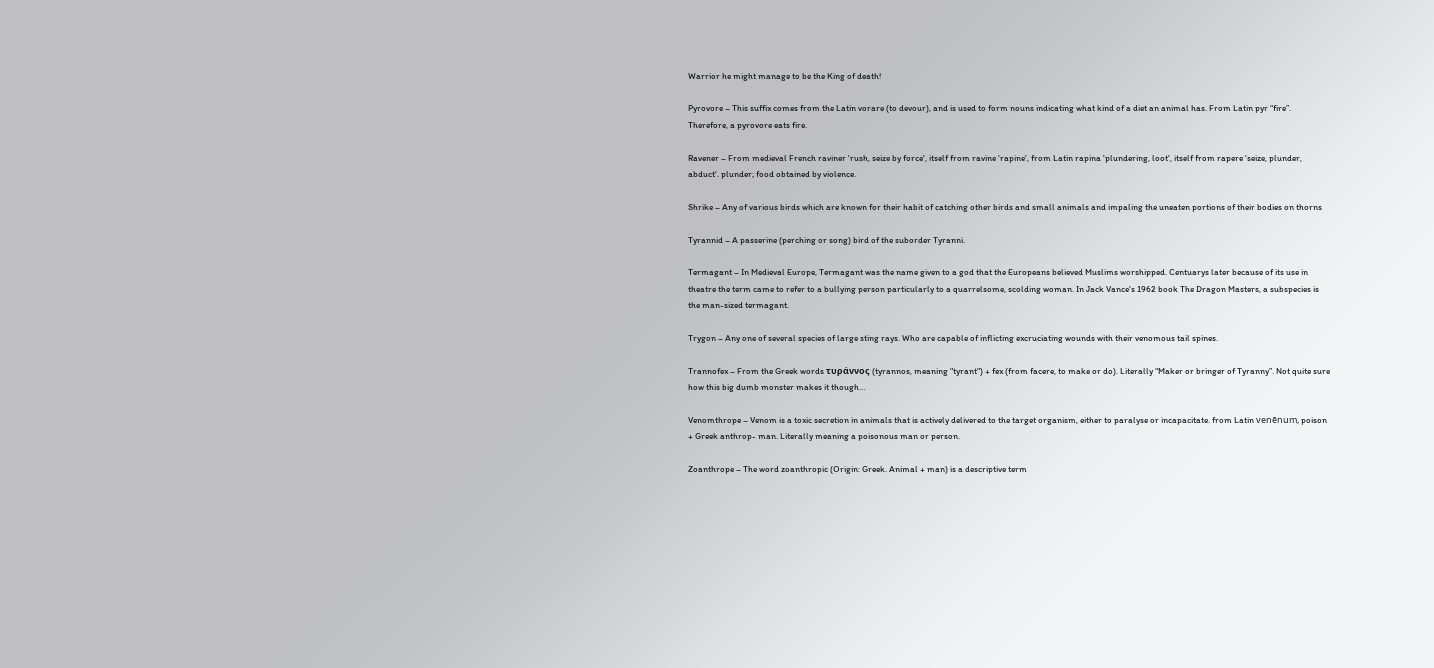Warrior he might manage to be the King of death!

Pyrovore – This suffix comes from the Latin vorare (to devour), and is used to form nouns indicating what kind of a diet an animal has. From Latin pyr “fire”. Therefore, a pyrovore eats fire.

Ravener – From medieval French raviner 'rush, seize by force', itself from ravine 'rapine', from Latin rapina 'plundering, loot', itself from rapere 'seize, plunder, abduct'. plunder; food obtained by violence.

Shrike – Any of various birds which are known for their habit of catching other birds and small animals and impaling the uneaten portions of their bodies on thorns

Tyrannid – A passerine (perching or song) bird of the suborder Tyranni.

Termagant – In Medieval Europe, Termagant was the name given to a god that the Europeans believed Muslims worshipped. Centuarys later because of its use in theatre the term came to refer to a bullying person particularly to a quarrelsome, scolding woman. In Jack Vance's 1962 book The Dragon Masters, a subspecies is the man-sized termagant.

Trygon – Any one of several species of large sting rays. Who are capable of inflicting excruciating wounds with their venomous tail spines.

Trannofex – From the Greek words τυράννος (tyrannos, meaning "tyrant") + fex (from facere, to make or do). Literally “Maker or bringer of Tyranny”. Not quite sure how this big dumb monster makes it though…

Venomthrope – Venom is a toxic secretion in animals that is actively delivered to the target organism, either to paralyse or incapacitate. from Latin venēnum, poison + Greek anthrop- man. Literally meaning a poisonous man or person.

Zoanthrope – The word zoanthropic (Origin: Greek. Animal + man) is a descriptive term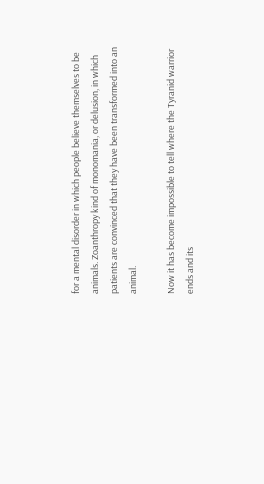for a mental disorder in which people believe themselves to be animals. Zoanthropy kind of monomania, or delusion, in which patients are convinced that they have been transformed into an animal.

Now it has become impossible to tell where the Tyranid warrior ends and its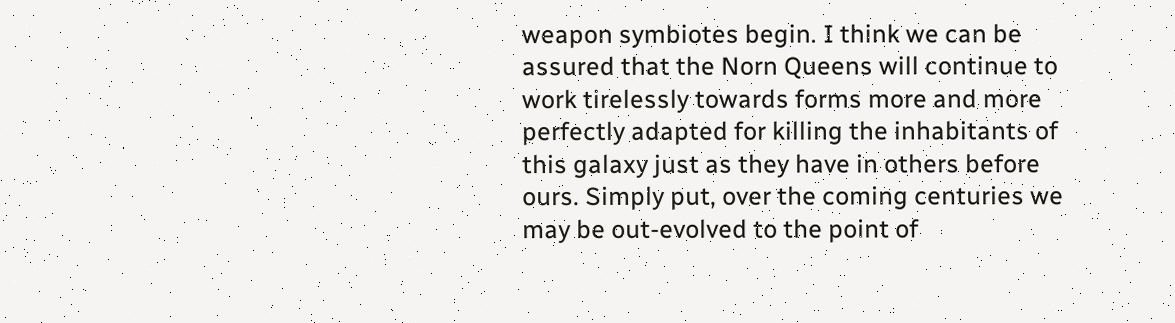weapon symbiotes begin. I think we can be assured that the Norn Queens will continue to work tirelessly towards forms more and more perfectly adapted for killing the inhabitants of this galaxy just as they have in others before ours. Simply put, over the coming centuries we may be out-evolved to the point of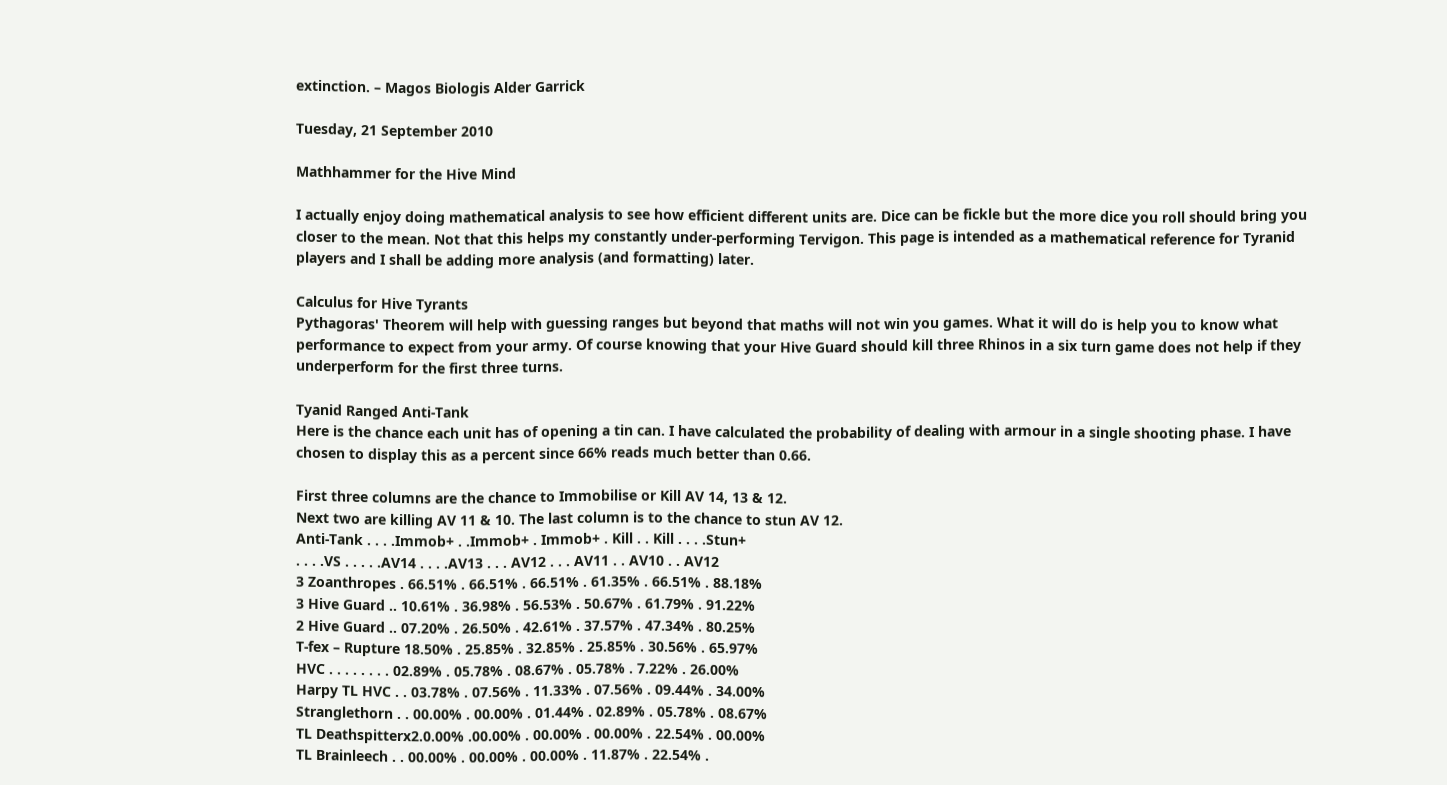extinction. – Magos Biologis Alder Garrick

Tuesday, 21 September 2010

Mathhammer for the Hive Mind

I actually enjoy doing mathematical analysis to see how efficient different units are. Dice can be fickle but the more dice you roll should bring you closer to the mean. Not that this helps my constantly under-performing Tervigon. This page is intended as a mathematical reference for Tyranid players and I shall be adding more analysis (and formatting) later.

Calculus for Hive Tyrants
Pythagoras' Theorem will help with guessing ranges but beyond that maths will not win you games. What it will do is help you to know what performance to expect from your army. Of course knowing that your Hive Guard should kill three Rhinos in a six turn game does not help if they underperform for the first three turns.

Tyanid Ranged Anti-Tank
Here is the chance each unit has of opening a tin can. I have calculated the probability of dealing with armour in a single shooting phase. I have chosen to display this as a percent since 66% reads much better than 0.66.

First three columns are the chance to Immobilise or Kill AV 14, 13 & 12.
Next two are killing AV 11 & 10. The last column is to the chance to stun AV 12.
Anti-Tank . . . .Immob+ . .Immob+ . Immob+ . Kill . . Kill . . . .Stun+
. . . .VS . . . . .AV14 . . . .AV13 . . . AV12 . . . AV11 . . AV10 . . AV12
3 Zoanthropes . 66.51% . 66.51% . 66.51% . 61.35% . 66.51% . 88.18%
3 Hive Guard .. 10.61% . 36.98% . 56.53% . 50.67% . 61.79% . 91.22%
2 Hive Guard .. 07.20% . 26.50% . 42.61% . 37.57% . 47.34% . 80.25%
T-fex – Rupture 18.50% . 25.85% . 32.85% . 25.85% . 30.56% . 65.97%
HVC . . . . . . . . 02.89% . 05.78% . 08.67% . 05.78% . 7.22% . 26.00%
Harpy TL HVC . . 03.78% . 07.56% . 11.33% . 07.56% . 09.44% . 34.00%
Stranglethorn . . 00.00% . 00.00% . 01.44% . 02.89% . 05.78% . 08.67%
TL Deathspitterx2.0.00% .00.00% . 00.00% . 00.00% . 22.54% . 00.00%
TL Brainleech . . 00.00% . 00.00% . 00.00% . 11.87% . 22.54% .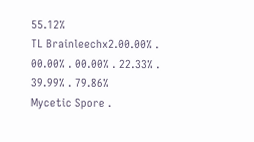55.12%
TL Brainleechx2.00.00% . 00.00% . 00.00% . 22.33% . 39.99% . 79.86%
Mycetic Spore .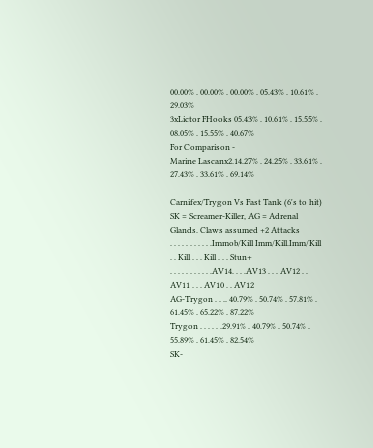00.00% . 00.00% . 00.00% . 05.43% . 10.61% . 29.03%
3xLictor FHooks 05.43% . 10.61% . 15.55% . 08.05% . 15.55% . 40.67%
For Comparison -
Marine Lascanx2.14.27% . 24.25% . 33.61% . 27.43% . 33.61% . 69.14%

Carnifex/Trygon Vs Fast Tank (6's to hit)
SK = Screamer-Killer, AG = Adrenal Glands. Claws assumed +2 Attacks
. . . . . . . . . . .Immob/Kill Imm/Kill.Imm/Kill . . Kill . . . Kill . . . Stun+
. . . . . . . . . . .AV14. . . .AV13 . . . AV12 . . AV11 . . . AV10 . . AV12
AG-Trygon . . .. 40.79% . 50.74% . 57.81% . 61.45% . 65.22% . 87.22%
Trygon . . . . . .29.91% . 40.79% . 50.74% . 55.89% . 61.45% . 82.54%
SK-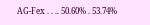AG-Fex . . .. 50.60% . 53.74%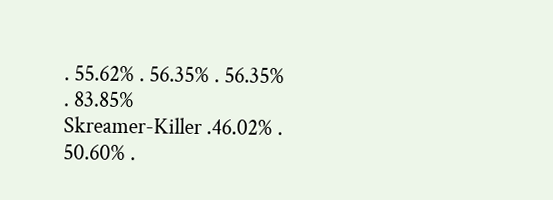. 55.62% . 56.35% . 56.35% . 83.85%
Skreamer-Killer .46.02% . 50.60% .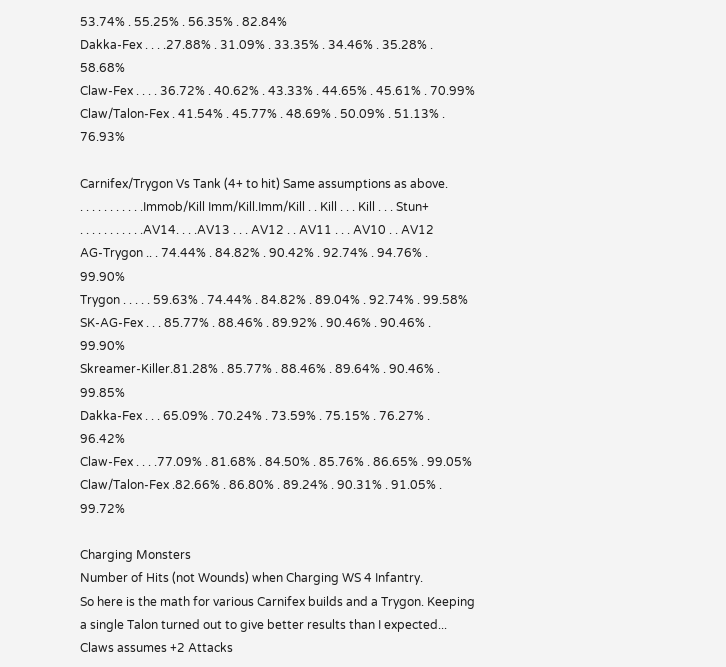53.74% . 55.25% . 56.35% . 82.84%
Dakka-Fex . . . .27.88% . 31.09% . 33.35% . 34.46% . 35.28% . 58.68%
Claw-Fex . . . . 36.72% . 40.62% . 43.33% . 44.65% . 45.61% . 70.99%
Claw/Talon-Fex . 41.54% . 45.77% . 48.69% . 50.09% . 51.13% . 76.93%

Carnifex/Trygon Vs Tank (4+ to hit) Same assumptions as above.
. . . . . . . . . . .Immob/Kill Imm/Kill.Imm/Kill . . Kill . . . Kill . . . Stun+
. . . . . . . . . . .AV14. . . .AV13 . . . AV12 . . AV11 . . . AV10 . . AV12
AG-Trygon .. . 74.44% . 84.82% . 90.42% . 92.74% . 94.76% . 99.90%
Trygon . . . . . 59.63% . 74.44% . 84.82% . 89.04% . 92.74% . 99.58%
SK-AG-Fex . . . 85.77% . 88.46% . 89.92% . 90.46% . 90.46% . 99.90%
Skreamer-Killer.81.28% . 85.77% . 88.46% . 89.64% . 90.46% . 99.85%
Dakka-Fex . . . 65.09% . 70.24% . 73.59% . 75.15% . 76.27% . 96.42%
Claw-Fex . . . .77.09% . 81.68% . 84.50% . 85.76% . 86.65% . 99.05%
Claw/Talon-Fex .82.66% . 86.80% . 89.24% . 90.31% . 91.05% . 99.72%

Charging Monsters
Number of Hits (not Wounds) when Charging WS 4 Infantry.
So here is the math for various Carnifex builds and a Trygon. Keeping a single Talon turned out to give better results than I expected...
Claws assumes +2 Attacks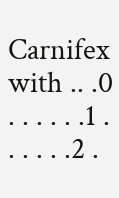Carnifex with .. .0 . . . . . .1 . . . . . .2 .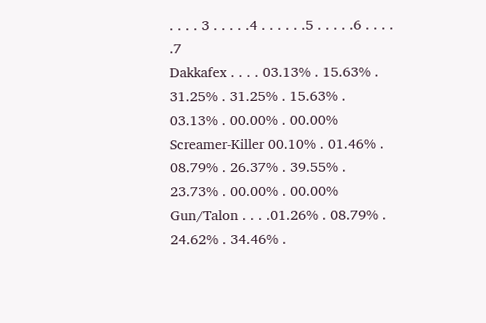. . . . 3 . . . . .4 . . . . . .5 . . . . .6 . . . . .7
Dakkafex . . . . 03.13% . 15.63% . 31.25% . 31.25% . 15.63% . 03.13% . 00.00% . 00.00%
Screamer-Killer 00.10% . 01.46% . 08.79% . 26.37% . 39.55% . 23.73% . 00.00% . 00.00%
Gun/Talon . . . .01.26% . 08.79% . 24.62% . 34.46% .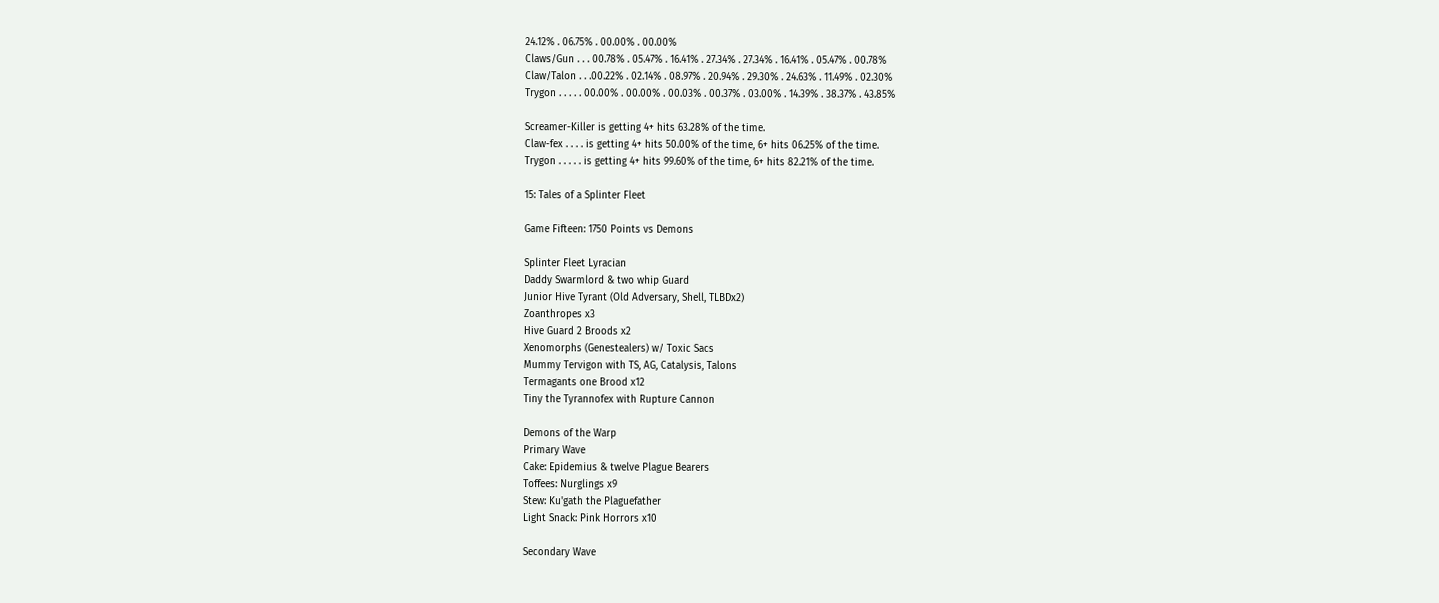24.12% . 06.75% . 00.00% . 00.00%
Claws/Gun . . . 00.78% . 05.47% . 16.41% . 27.34% . 27.34% . 16.41% . 05.47% . 00.78%
Claw/Talon . . .00.22% . 02.14% . 08.97% . 20.94% . 29.30% . 24.63% . 11.49% . 02.30%
Trygon . . . . . 00.00% . 00.00% . 00.03% . 00.37% . 03.00% . 14.39% . 38.37% . 43.85%

Screamer-Killer is getting 4+ hits 63.28% of the time.
Claw-fex . . . . is getting 4+ hits 50.00% of the time, 6+ hits 06.25% of the time.
Trygon . . . . . is getting 4+ hits 99.60% of the time, 6+ hits 82.21% of the time.

15: Tales of a Splinter Fleet

Game Fifteen: 1750 Points vs Demons

Splinter Fleet Lyracian
Daddy Swarmlord & two whip Guard
Junior Hive Tyrant (Old Adversary, Shell, TLBDx2)
Zoanthropes x3
Hive Guard 2 Broods x2
Xenomorphs (Genestealers) w/ Toxic Sacs
Mummy Tervigon with TS, AG, Catalysis, Talons
Termagants one Brood x12
Tiny the Tyrannofex with Rupture Cannon

Demons of the Warp
Primary Wave
Cake: Epidemius & twelve Plague Bearers
Toffees: Nurglings x9
Stew: Ku'gath the Plaguefather
Light Snack: Pink Horrors x10

Secondary Wave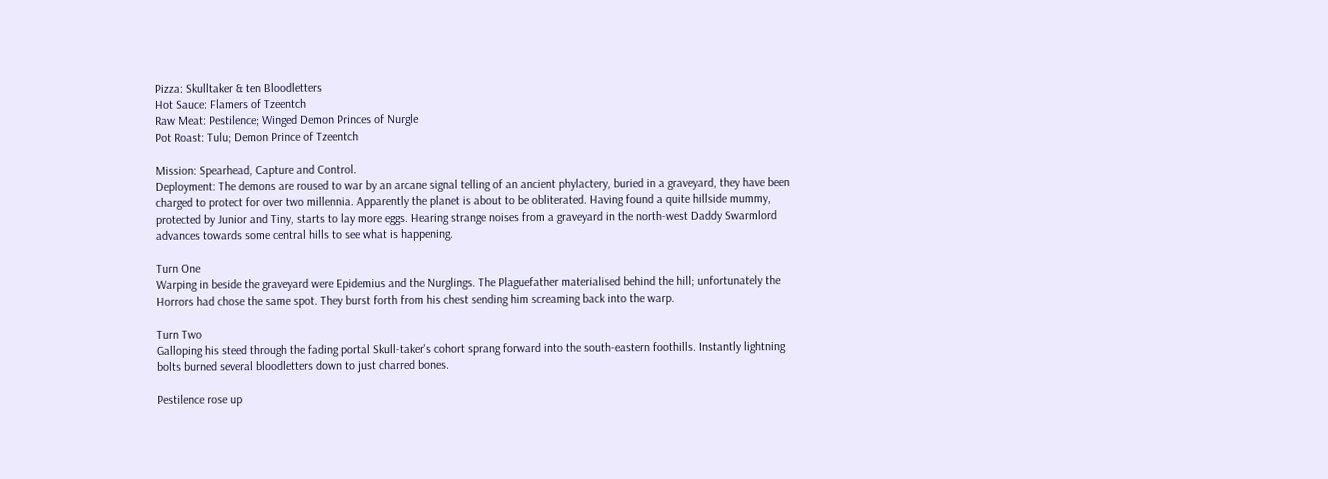Pizza: Skulltaker & ten Bloodletters
Hot Sauce: Flamers of Tzeentch
Raw Meat: Pestilence; Winged Demon Princes of Nurgle
Pot Roast: Tulu; Demon Prince of Tzeentch

Mission: Spearhead, Capture and Control.
Deployment: The demons are roused to war by an arcane signal telling of an ancient phylactery, buried in a graveyard, they have been charged to protect for over two millennia. Apparently the planet is about to be obliterated. Having found a quite hillside mummy, protected by Junior and Tiny, starts to lay more eggs. Hearing strange noises from a graveyard in the north-west Daddy Swarmlord advances towards some central hills to see what is happening.

Turn One
Warping in beside the graveyard were Epidemius and the Nurglings. The Plaguefather materialised behind the hill; unfortunately the Horrors had chose the same spot. They burst forth from his chest sending him screaming back into the warp.

Turn Two
Galloping his steed through the fading portal Skull-taker's cohort sprang forward into the south-eastern foothills. Instantly lightning bolts burned several bloodletters down to just charred bones.

Pestilence rose up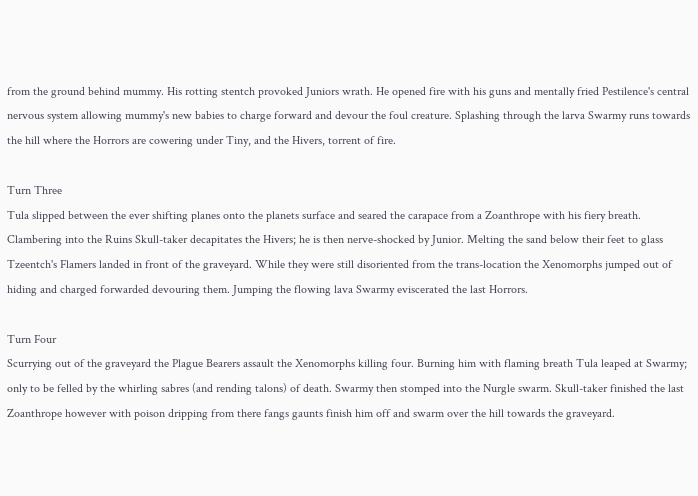from the ground behind mummy. His rotting stentch provoked Juniors wrath. He opened fire with his guns and mentally fried Pestilence's central nervous system allowing mummy's new babies to charge forward and devour the foul creature. Splashing through the larva Swarmy runs towards the hill where the Horrors are cowering under Tiny, and the Hivers, torrent of fire.

Turn Three
Tula slipped between the ever shifting planes onto the planets surface and seared the carapace from a Zoanthrope with his fiery breath. Clambering into the Ruins Skull-taker decapitates the Hivers; he is then nerve-shocked by Junior. Melting the sand below their feet to glass Tzeentch's Flamers landed in front of the graveyard. While they were still disoriented from the trans-location the Xenomorphs jumped out of hiding and charged forwarded devouring them. Jumping the flowing lava Swarmy eviscerated the last Horrors.

Turn Four
Scurrying out of the graveyard the Plague Bearers assault the Xenomorphs killing four. Burning him with flaming breath Tula leaped at Swarmy; only to be felled by the whirling sabres (and rending talons) of death. Swarmy then stomped into the Nurgle swarm. Skull-taker finished the last Zoanthrope however with poison dripping from there fangs gaunts finish him off and swarm over the hill towards the graveyard.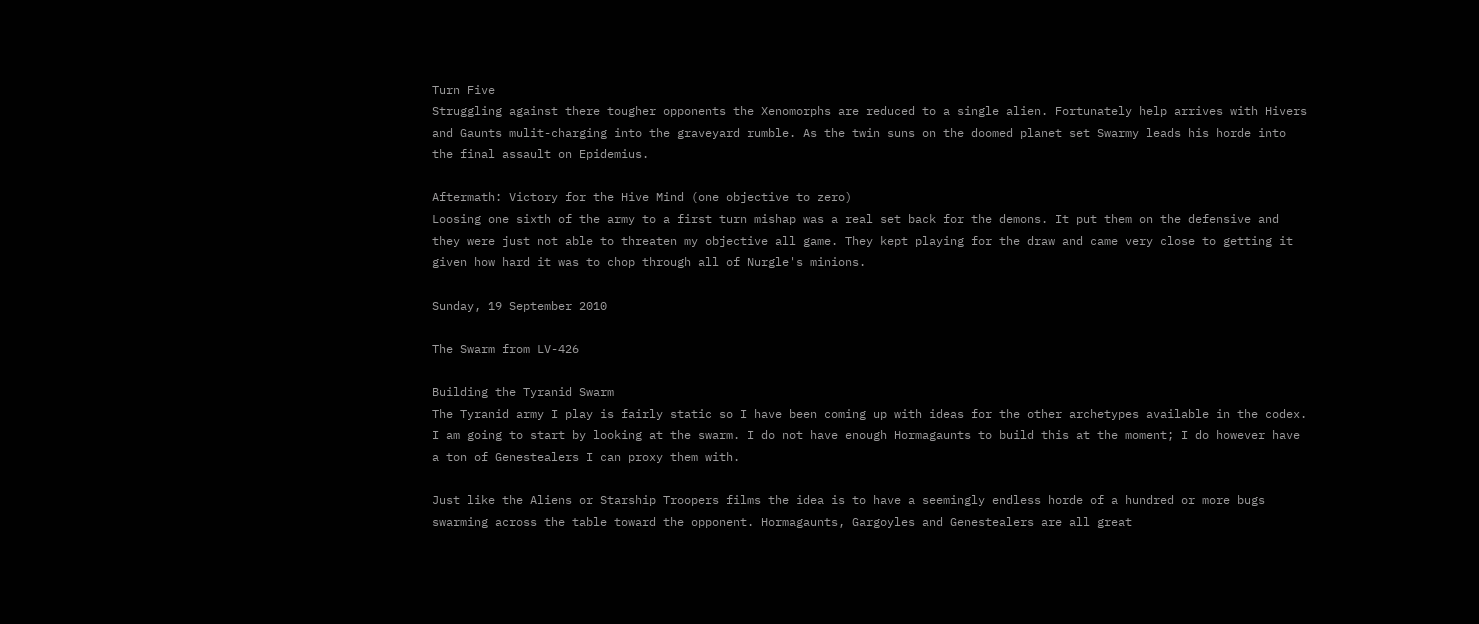Turn Five
Struggling against there tougher opponents the Xenomorphs are reduced to a single alien. Fortunately help arrives with Hivers and Gaunts mulit-charging into the graveyard rumble. As the twin suns on the doomed planet set Swarmy leads his horde into the final assault on Epidemius.

Aftermath: Victory for the Hive Mind (one objective to zero)
Loosing one sixth of the army to a first turn mishap was a real set back for the demons. It put them on the defensive and they were just not able to threaten my objective all game. They kept playing for the draw and came very close to getting it given how hard it was to chop through all of Nurgle's minions.

Sunday, 19 September 2010

The Swarm from LV-426

Building the Tyranid Swarm
The Tyranid army I play is fairly static so I have been coming up with ideas for the other archetypes available in the codex. I am going to start by looking at the swarm. I do not have enough Hormagaunts to build this at the moment; I do however have a ton of Genestealers I can proxy them with.

Just like the Aliens or Starship Troopers films the idea is to have a seemingly endless horde of a hundred or more bugs swarming across the table toward the opponent. Hormagaunts, Gargoyles and Genestealers are all great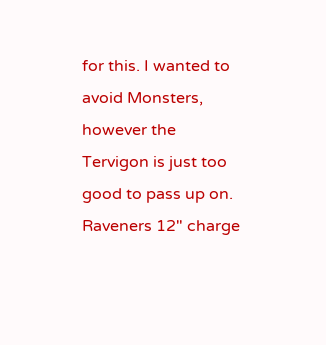for this. I wanted to avoid Monsters, however the Tervigon is just too good to pass up on. Raveners 12" charge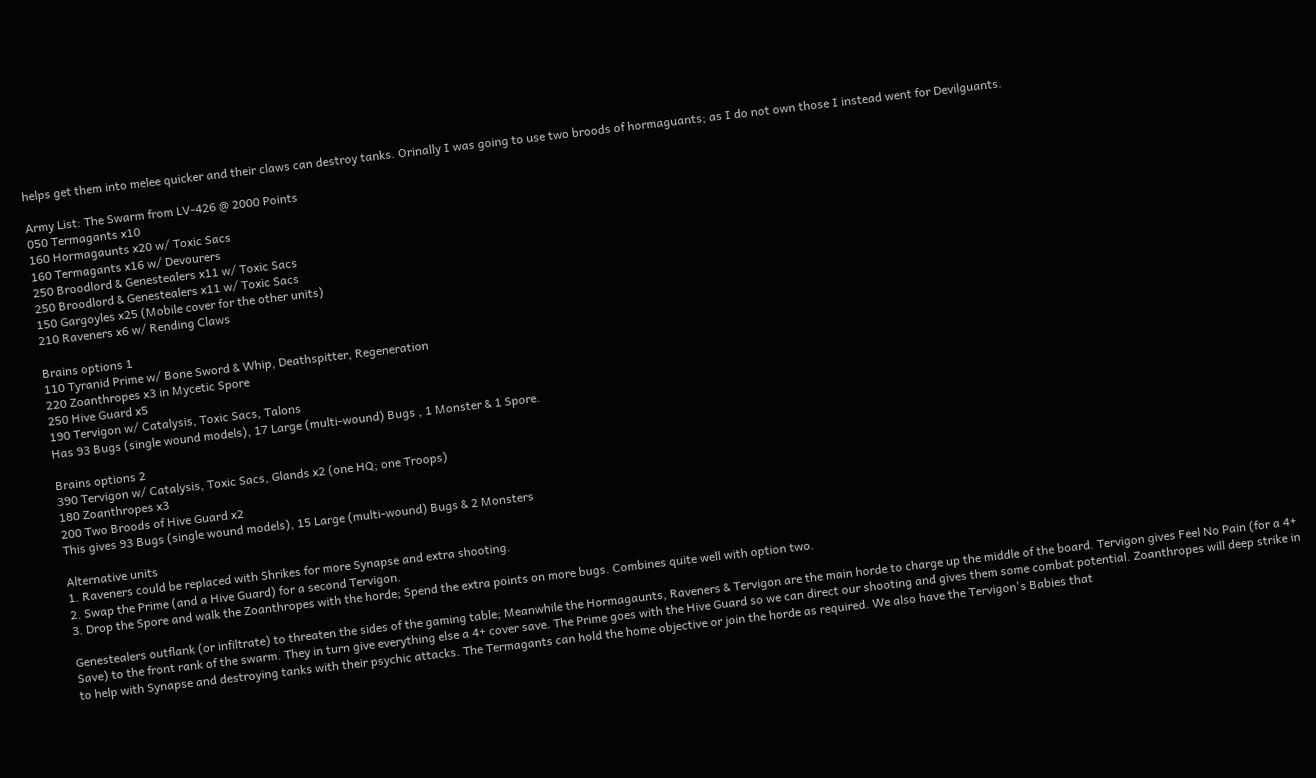helps get them into melee quicker and their claws can destroy tanks. Orinally I was going to use two broods of hormaguants; as I do not own those I instead went for Devilguants.

Army List: The Swarm from LV-426 @ 2000 Points
050 Termagants x10
160 Hormagaunts x20 w/ Toxic Sacs
160 Termagants x16 w/ Devourers
250 Broodlord & Genestealers x11 w/ Toxic Sacs
250 Broodlord & Genestealers x11 w/ Toxic Sacs
150 Gargoyles x25 (Mobile cover for the other units)
210 Raveners x6 w/ Rending Claws

Brains options 1
110 Tyranid Prime w/ Bone Sword & Whip, Deathspitter, Regeneration
220 Zoanthropes x3 in Mycetic Spore
250 Hive Guard x5
190 Tervigon w/ Catalysis, Toxic Sacs, Talons
Has 93 Bugs (single wound models), 17 Large (multi-wound) Bugs , 1 Monster & 1 Spore.

Brains options 2
390 Tervigon w/ Catalysis, Toxic Sacs, Glands x2 (one HQ; one Troops)
180 Zoanthropes x3
200 Two Broods of Hive Guard x2
This gives 93 Bugs (single wound models), 15 Large (multi-wound) Bugs & 2 Monsters

Alternative units
1. Raveners could be replaced with Shrikes for more Synapse and extra shooting.
2. Swap the Prime (and a Hive Guard) for a second Tervigon.
3. Drop the Spore and walk the Zoanthropes with the horde; Spend the extra points on more bugs. Combines quite well with option two.

Genestealers outflank (or infiltrate) to threaten the sides of the gaming table; Meanwhile the Hormagaunts, Raveners & Tervigon are the main horde to charge up the middle of the board. Tervigon gives Feel No Pain (for a 4+ Save) to the front rank of the swarm. They in turn give everything else a 4+ cover save. The Prime goes with the Hive Guard so we can direct our shooting and gives them some combat potential. Zoanthropes will deep strike in to help with Synapse and destroying tanks with their psychic attacks. The Termagants can hold the home objective or join the horde as required. We also have the Tervigon's Babies that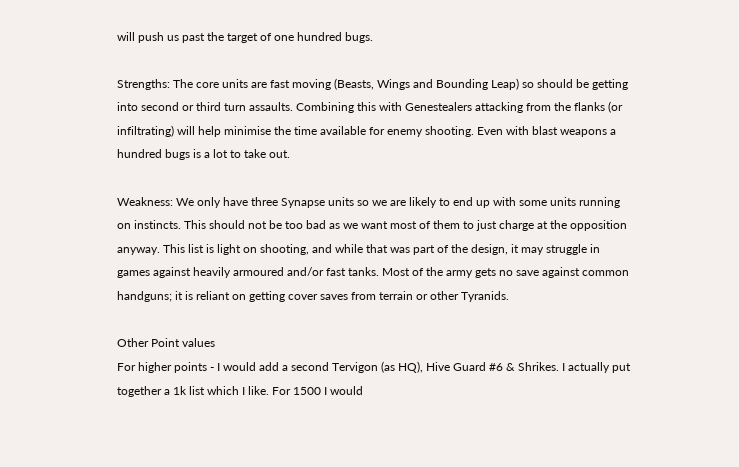will push us past the target of one hundred bugs.

Strengths: The core units are fast moving (Beasts, Wings and Bounding Leap) so should be getting into second or third turn assaults. Combining this with Genestealers attacking from the flanks (or infiltrating) will help minimise the time available for enemy shooting. Even with blast weapons a hundred bugs is a lot to take out.

Weakness: We only have three Synapse units so we are likely to end up with some units running on instincts. This should not be too bad as we want most of them to just charge at the opposition anyway. This list is light on shooting, and while that was part of the design, it may struggle in games against heavily armoured and/or fast tanks. Most of the army gets no save against common handguns; it is reliant on getting cover saves from terrain or other Tyranids.

Other Point values
For higher points - I would add a second Tervigon (as HQ), Hive Guard #6 & Shrikes. I actually put together a 1k list which I like. For 1500 I would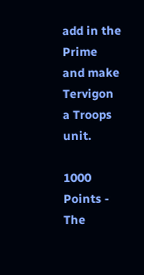add in the Prime and make Tervigon a Troops unit.

1000 Points - The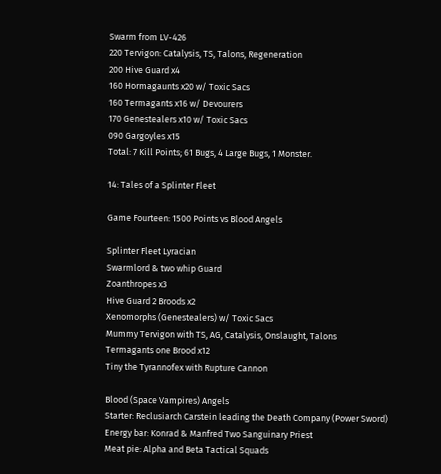Swarm from LV-426
220 Tervigon: Catalysis, TS, Talons, Regeneration
200 Hive Guard x4
160 Hormagaunts x20 w/ Toxic Sacs
160 Termagants x16 w/ Devourers
170 Genestealers x10 w/ Toxic Sacs
090 Gargoyles x15
Total: 7 Kill Points; 61 Bugs, 4 Large Bugs, 1 Monster.

14: Tales of a Splinter Fleet

Game Fourteen: 1500 Points vs Blood Angels

Splinter Fleet Lyracian
Swarmlord & two whip Guard
Zoanthropes x3
Hive Guard 2 Broods x2
Xenomorphs (Genestealers) w/ Toxic Sacs
Mummy Tervigon with TS, AG, Catalysis, Onslaught, Talons
Termagants one Brood x12
Tiny the Tyrannofex with Rupture Cannon

Blood (Space Vampires) Angels
Starter: Reclusiarch Carstein leading the Death Company (Power Sword)
Energy bar: Konrad & Manfred Two Sanguinary Priest
Meat pie: Alpha and Beta Tactical Squads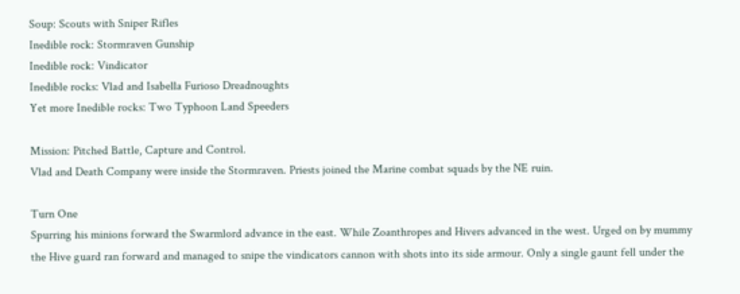Soup: Scouts with Sniper Rifles
Inedible rock: Stormraven Gunship
Inedible rock: Vindicator
Inedible rocks: Vlad and Isabella Furioso Dreadnoughts
Yet more Inedible rocks: Two Typhoon Land Speeders

Mission: Pitched Battle, Capture and Control.
Vlad and Death Company were inside the Stormraven. Priests joined the Marine combat squads by the NE ruin.

Turn One
Spurring his minions forward the Swarmlord advance in the east. While Zoanthropes and Hivers advanced in the west. Urged on by mummy the Hive guard ran forward and managed to snipe the vindicators cannon with shots into its side armour. Only a single gaunt fell under the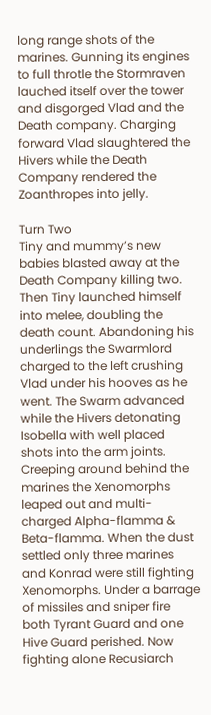long range shots of the marines. Gunning its engines to full throtle the Stormraven lauched itself over the tower and disgorged Vlad and the Death company. Charging forward Vlad slaughtered the Hivers while the Death Company rendered the Zoanthropes into jelly.

Turn Two
Tiny and mummy’s new babies blasted away at the Death Company killing two. Then Tiny launched himself into melee, doubling the death count. Abandoning his underlings the Swarmlord charged to the left crushing Vlad under his hooves as he went. The Swarm advanced while the Hivers detonating Isobella with well placed shots into the arm joints. Creeping around behind the marines the Xenomorphs leaped out and multi-charged Alpha-flamma & Beta-flamma. When the dust settled only three marines and Konrad were still fighting Xenomorphs. Under a barrage of missiles and sniper fire both Tyrant Guard and one Hive Guard perished. Now fighting alone Recusiarch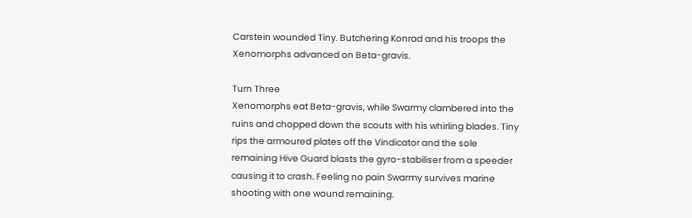Carstein wounded Tiny. Butchering Konrad and his troops the Xenomorphs advanced on Beta-gravis.

Turn Three
Xenomorphs eat Beta-gravis, while Swarmy clambered into the ruins and chopped down the scouts with his whirling blades. Tiny rips the armoured plates off the Vindicator and the sole remaining Hive Guard blasts the gyro-stabiliser from a speeder causing it to crash. Feeling no pain Swarmy survives marine shooting with one wound remaining.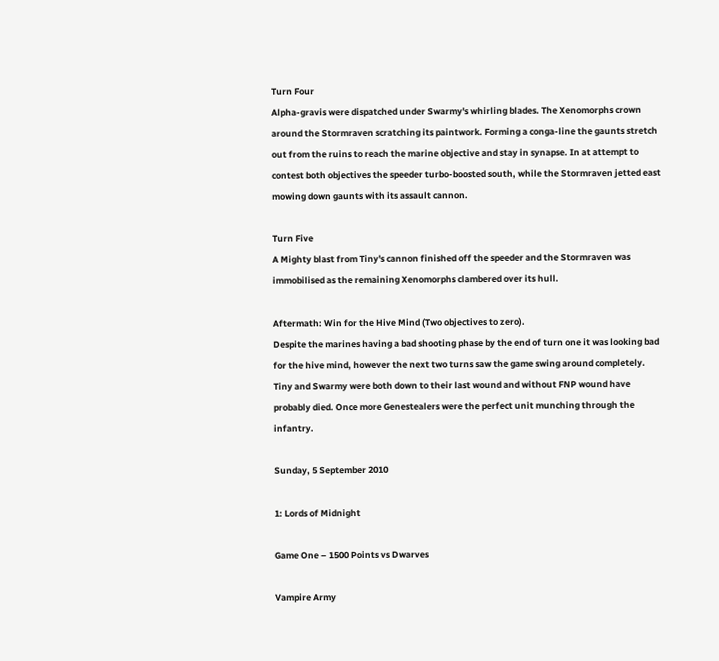Turn Four
Alpha-gravis were dispatched under Swarmy's whirling blades. The Xenomorphs crown around the Stormraven scratching its paintwork. Forming a conga-line the gaunts stretch out from the ruins to reach the marine objective and stay in synapse. In at attempt to contest both objectives the speeder turbo-boosted south, while the Stormraven jetted east mowing down gaunts with its assault cannon.

Turn Five
A Mighty blast from Tiny's cannon finished off the speeder and the Stormraven was immobilised as the remaining Xenomorphs clambered over its hull.

Aftermath: Win for the Hive Mind (Two objectives to zero).
Despite the marines having a bad shooting phase by the end of turn one it was looking bad for the hive mind, however the next two turns saw the game swing around completely. Tiny and Swarmy were both down to their last wound and without FNP wound have probably died. Once more Genestealers were the perfect unit munching through the infantry.

Sunday, 5 September 2010

1: Lords of Midnight

Game One – 1500 Points vs Dwarves

Vampire Army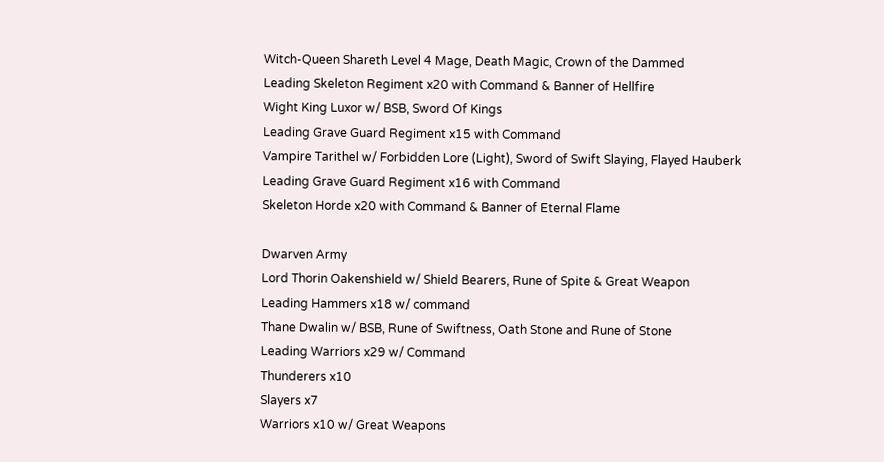Witch-Queen Shareth Level 4 Mage, Death Magic, Crown of the Dammed
Leading Skeleton Regiment x20 with Command & Banner of Hellfire
Wight King Luxor w/ BSB, Sword Of Kings
Leading Grave Guard Regiment x15 with Command
Vampire Tarithel w/ Forbidden Lore (Light), Sword of Swift Slaying, Flayed Hauberk
Leading Grave Guard Regiment x16 with Command
Skeleton Horde x20 with Command & Banner of Eternal Flame

Dwarven Army
Lord Thorin Oakenshield w/ Shield Bearers, Rune of Spite & Great Weapon
Leading Hammers x18 w/ command
Thane Dwalin w/ BSB, Rune of Swiftness, Oath Stone and Rune of Stone
Leading Warriors x29 w/ Command
Thunderers x10
Slayers x7
Warriors x10 w/ Great Weapons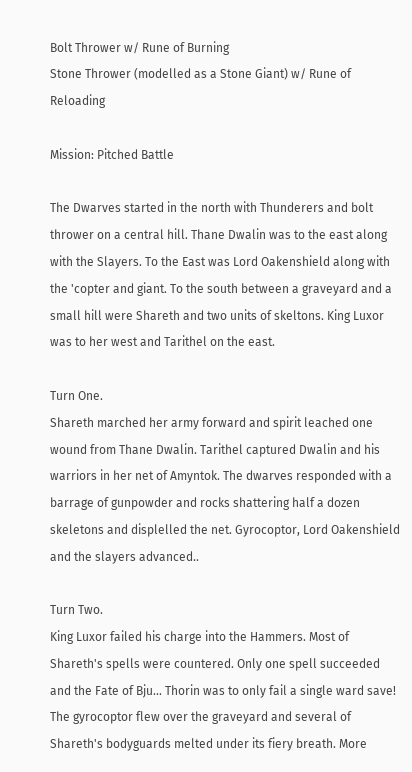Bolt Thrower w/ Rune of Burning
Stone Thrower (modelled as a Stone Giant) w/ Rune of Reloading

Mission: Pitched Battle

The Dwarves started in the north with Thunderers and bolt thrower on a central hill. Thane Dwalin was to the east along with the Slayers. To the East was Lord Oakenshield along with the 'copter and giant. To the south between a graveyard and a small hill were Shareth and two units of skeltons. King Luxor was to her west and Tarithel on the east.

Turn One.
Shareth marched her army forward and spirit leached one wound from Thane Dwalin. Tarithel captured Dwalin and his warriors in her net of Amyntok. The dwarves responded with a barrage of gunpowder and rocks shattering half a dozen skeletons and displelled the net. Gyrocoptor, Lord Oakenshield and the slayers advanced..

Turn Two.
King Luxor failed his charge into the Hammers. Most of Shareth's spells were countered. Only one spell succeeded and the Fate of Bju... Thorin was to only fail a single ward save! The gyrocoptor flew over the graveyard and several of Shareth's bodyguards melted under its fiery breath. More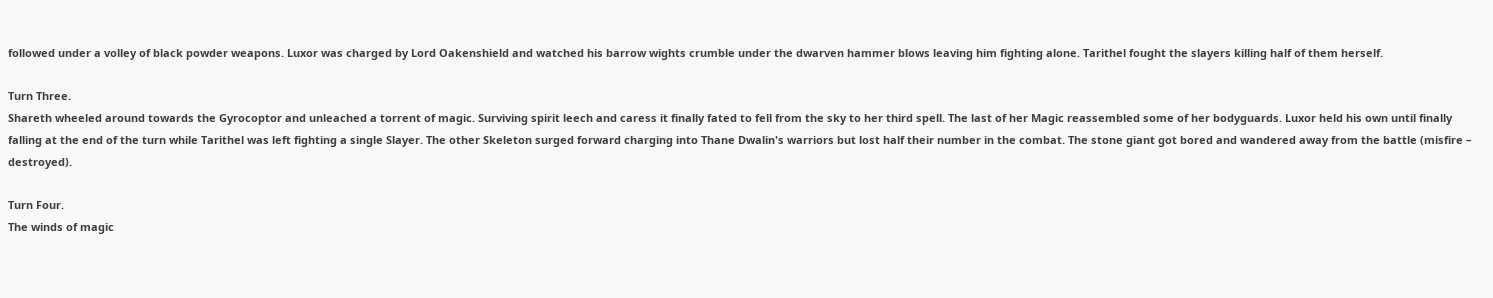followed under a volley of black powder weapons. Luxor was charged by Lord Oakenshield and watched his barrow wights crumble under the dwarven hammer blows leaving him fighting alone. Tarithel fought the slayers killing half of them herself.

Turn Three.
Shareth wheeled around towards the Gyrocoptor and unleached a torrent of magic. Surviving spirit leech and caress it finally fated to fell from the sky to her third spell. The last of her Magic reassembled some of her bodyguards. Luxor held his own until finally falling at the end of the turn while Tarithel was left fighting a single Slayer. The other Skeleton surged forward charging into Thane Dwalin's warriors but lost half their number in the combat. The stone giant got bored and wandered away from the battle (misfire – destroyed).

Turn Four.
The winds of magic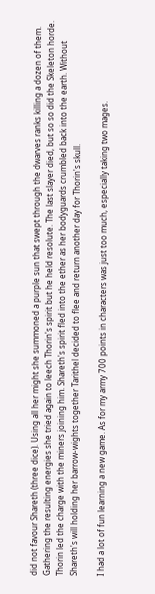did not favour Shareth (three dice). Using all her might she summoned a purple sun that swept through the dwarves ranks killing a dozen of them. Gathering the resulting energies she tried again to leech Thorin's spirit but he held resolute. The last slayer died, but so so did the Skeleton horde. Thorin led the charge with the miners joining him. Shareth's spirit fled into the ether as her bodyguards crumbled back into the earth. Without Shareth's will holding her barrow-wights together Tarithel decided to flee and return another day for Thorin's skull.

I had a lot of fun learning a new game. As for my army 700 points in characters was just too much, especially taking two mages.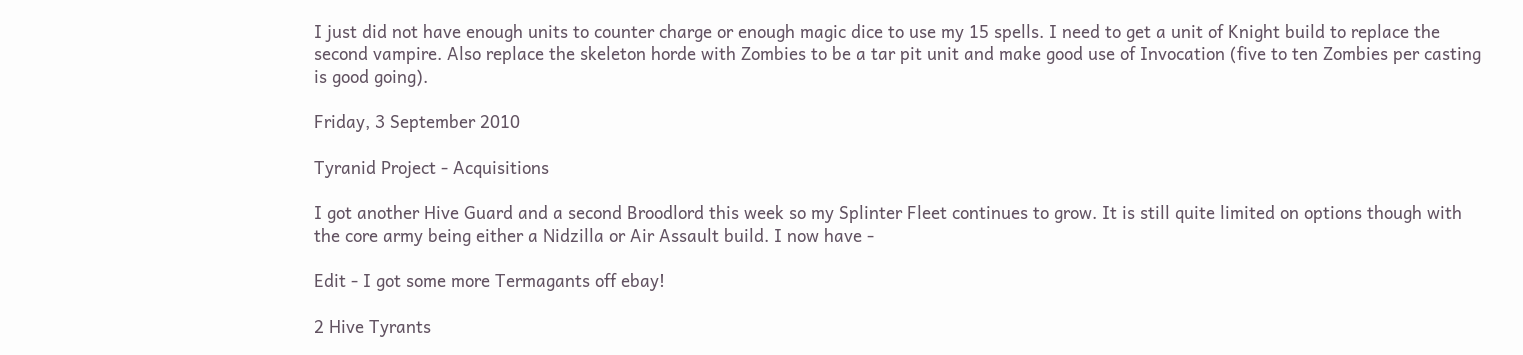I just did not have enough units to counter charge or enough magic dice to use my 15 spells. I need to get a unit of Knight build to replace the second vampire. Also replace the skeleton horde with Zombies to be a tar pit unit and make good use of Invocation (five to ten Zombies per casting is good going).

Friday, 3 September 2010

Tyranid Project - Acquisitions

I got another Hive Guard and a second Broodlord this week so my Splinter Fleet continues to grow. It is still quite limited on options though with the core army being either a Nidzilla or Air Assault build. I now have -

Edit - I got some more Termagants off ebay!

2 Hive Tyrants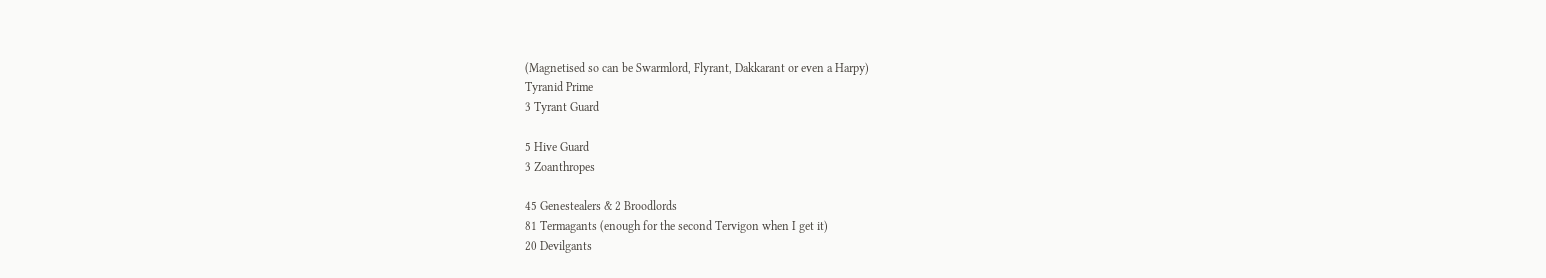(Magnetised so can be Swarmlord, Flyrant, Dakkarant or even a Harpy)
Tyranid Prime
3 Tyrant Guard

5 Hive Guard
3 Zoanthropes

45 Genestealers & 2 Broodlords
81 Termagants (enough for the second Tervigon when I get it)
20 Devilgants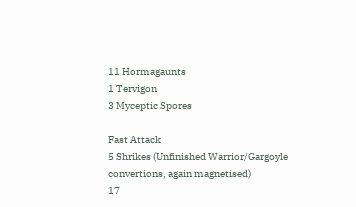11 Hormagaunts
1 Tervigon
3 Myceptic Spores

Fast Attack
5 Shrikes (Unfinished Warrior/Gargoyle convertions, again magnetised)
17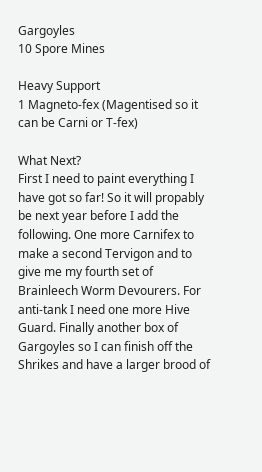Gargoyles
10 Spore Mines

Heavy Support
1 Magneto-fex (Magentised so it can be Carni or T-fex)

What Next?
First I need to paint everything I have got so far! So it will propably be next year before I add the following. One more Carnifex to make a second Tervigon and to give me my fourth set of Brainleech Worm Devourers. For anti-tank I need one more Hive Guard. Finally another box of Gargoyles so I can finish off the Shrikes and have a larger brood of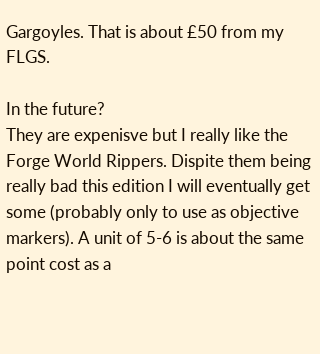Gargoyles. That is about £50 from my FLGS.

In the future?
They are expenisve but I really like the Forge World Rippers. Dispite them being really bad this edition I will eventually get some (probably only to use as objective markers). A unit of 5-6 is about the same point cost as a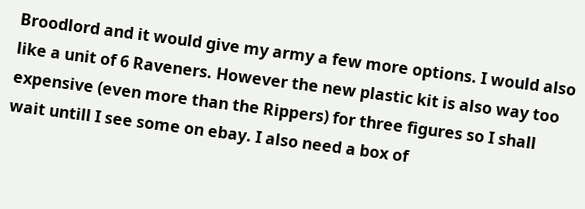Broodlord and it would give my army a few more options. I would also like a unit of 6 Raveners. However the new plastic kit is also way too expensive (even more than the Rippers) for three figures so I shall wait untill I see some on ebay. I also need a box of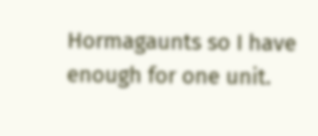Hormagaunts so I have enough for one unit.